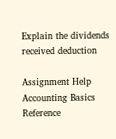Explain the dividends received deduction

Assignment Help Accounting Basics
Reference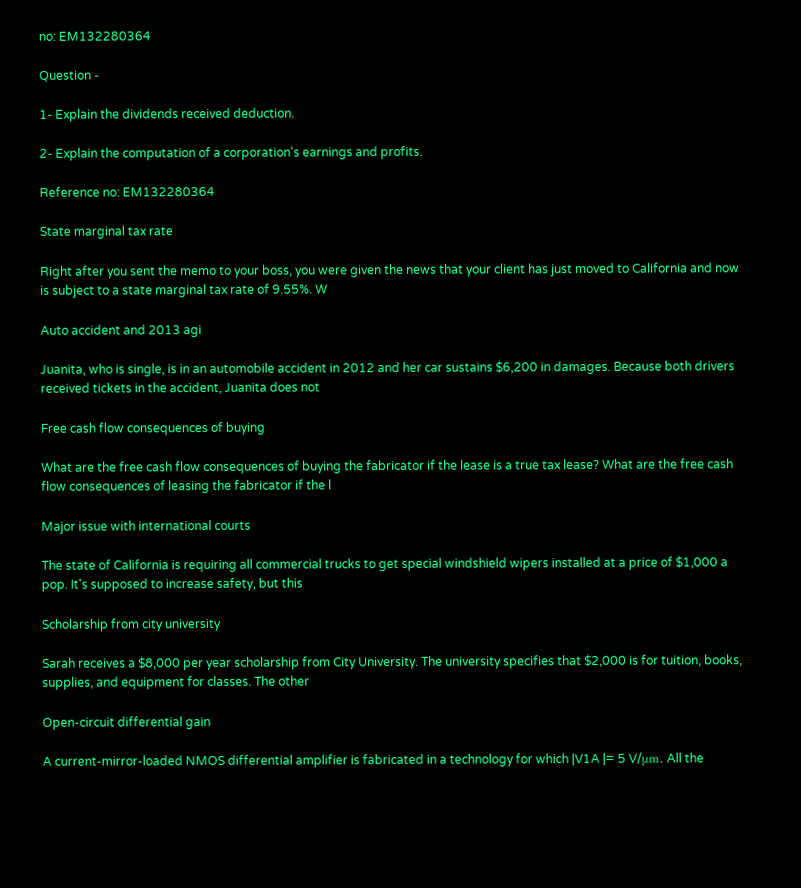no: EM132280364

Question -

1- Explain the dividends received deduction.

2- Explain the computation of a corporation's earnings and profits.

Reference no: EM132280364

State marginal tax rate

Right after you sent the memo to your boss, you were given the news that your client has just moved to California and now is subject to a state marginal tax rate of 9.55%. W

Auto accident and 2013 agi

Juanita, who is single, is in an automobile accident in 2012 and her car sustains $6,200 in damages. Because both drivers received tickets in the accident, Juanita does not

Free cash flow consequences of buying

What are the free cash flow consequences of buying the fabricator if the lease is a true tax lease? What are the free cash flow consequences of leasing the fabricator if the l

Major issue with international courts

The state of California is requiring all commercial trucks to get special windshield wipers installed at a price of $1,000 a pop. It's supposed to increase safety, but this

Scholarship from city university

Sarah receives a $8,000 per year scholarship from City University. The university specifies that $2,000 is for tuition, books, supplies, and equipment for classes. The other

Open-circuit differential gain

A current-mirror-loaded NMOS differential amplifier is fabricated in a technology for which |V1A |= 5 V/μm. All the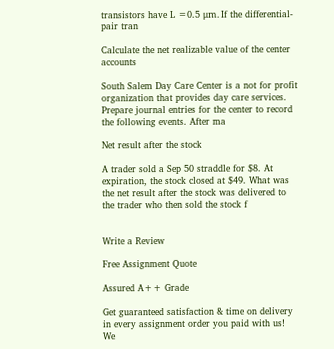transistors have L =0.5 μm. If the differential-pair tran

Calculate the net realizable value of the center accounts

South Salem Day Care Center is a not for profit organization that provides day care services. Prepare journal entries for the center to record the following events. After ma

Net result after the stock

A trader sold a Sep 50 straddle for $8. At expiration, the stock closed at $49. What was the net result after the stock was delivered to the trader who then sold the stock f


Write a Review

Free Assignment Quote

Assured A++ Grade

Get guaranteed satisfaction & time on delivery in every assignment order you paid with us! We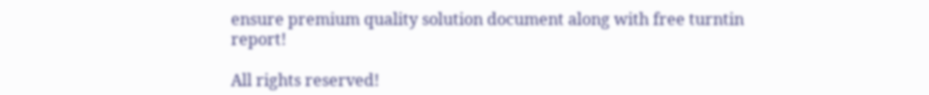ensure premium quality solution document along with free turntin report!

All rights reserved!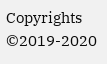Copyrights ©2019-2020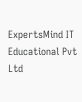ExpertsMind IT Educational Pvt Ltd